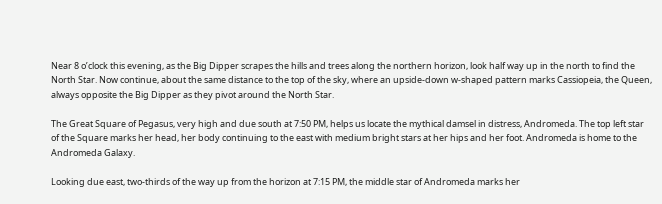Near 8 o’clock this evening, as the Big Dipper scrapes the hills and trees along the northern horizon, look half way up in the north to find the North Star. Now continue, about the same distance to the top of the sky, where an upside-down w-shaped pattern marks Cassiopeia, the Queen, always opposite the Big Dipper as they pivot around the North Star.

The Great Square of Pegasus, very high and due south at 7:50 PM, helps us locate the mythical damsel in distress, Andromeda. The top left star of the Square marks her head, her body continuing to the east with medium bright stars at her hips and her foot. Andromeda is home to the Andromeda Galaxy.

Looking due east, two-thirds of the way up from the horizon at 7:15 PM, the middle star of Andromeda marks her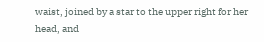waist, joined by a star to the upper right for her head, and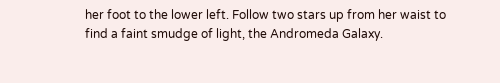her foot to the lower left. Follow two stars up from her waist to find a faint smudge of light, the Andromeda Galaxy.